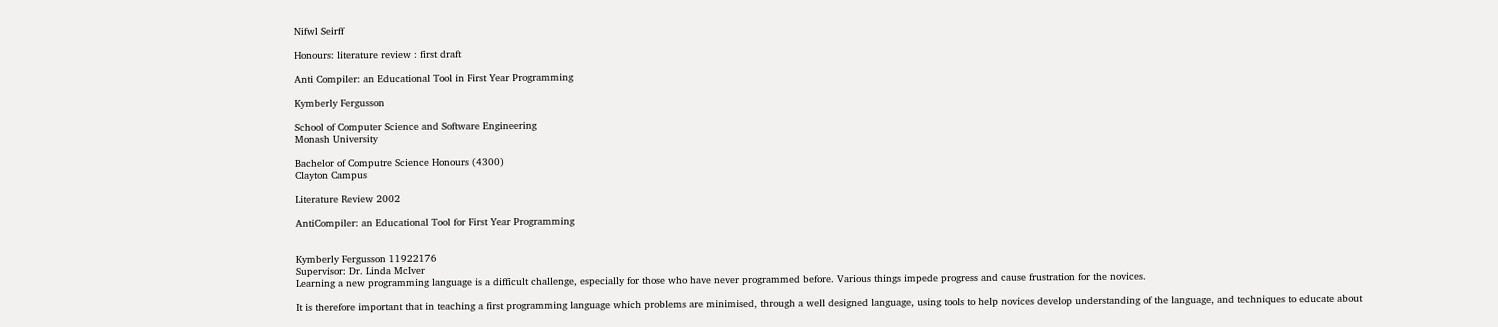Nifwl Seirff

Honours: literature review : first draft

Anti Compiler: an Educational Tool in First Year Programming

Kymberly Fergusson

School of Computer Science and Software Engineering
Monash University

Bachelor of Computre Science Honours (4300)
Clayton Campus

Literature Review 2002

AntiCompiler: an Educational Tool for First Year Programming


Kymberly Fergusson 11922176
Supervisor: Dr. Linda McIver
Learning a new programming language is a difficult challenge, especially for those who have never programmed before. Various things impede progress and cause frustration for the novices.

It is therefore important that in teaching a first programming language which problems are minimised, through a well designed language, using tools to help novices develop understanding of the language, and techniques to educate about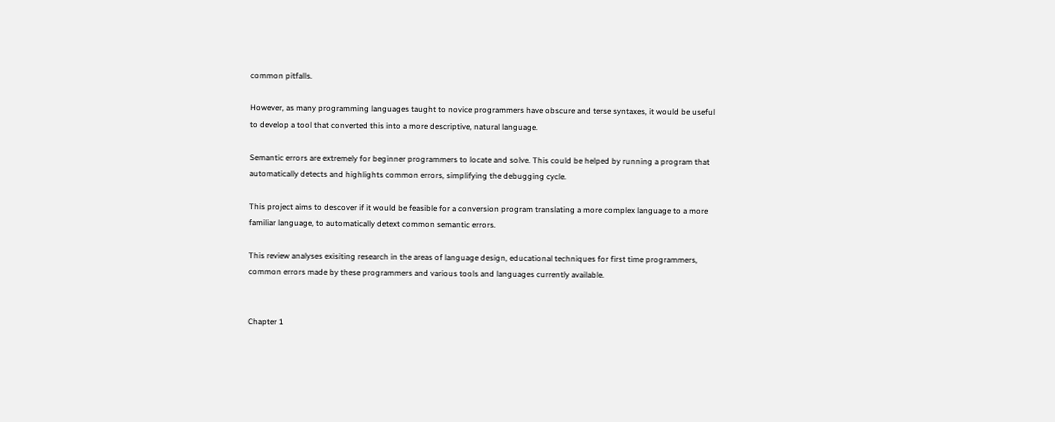common pitfalls.

However, as many programming languages taught to novice programmers have obscure and terse syntaxes, it would be useful to develop a tool that converted this into a more descriptive, natural language.

Semantic errors are extremely for beginner programmers to locate and solve. This could be helped by running a program that automatically detects and highlights common errors, simplifying the debugging cycle.

This project aims to descover if it would be feasible for a conversion program translating a more complex language to a more familiar language, to automatically detext common semantic errors.

This review analyses exisiting research in the areas of language design, educational techniques for first time programmers, common errors made by these programmers and various tools and languages currently available.


Chapter 1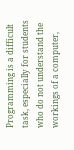Programming is a difficult task, especially for students who do not understand the workings of a computer,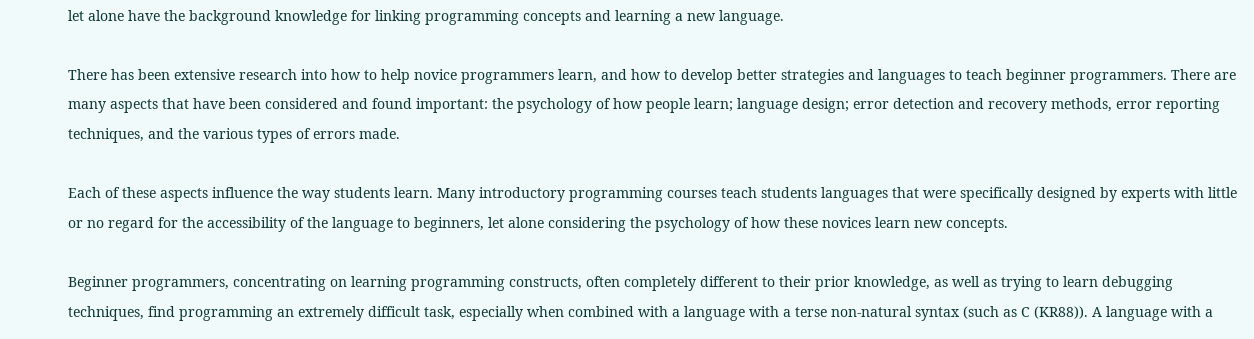let alone have the background knowledge for linking programming concepts and learning a new language.

There has been extensive research into how to help novice programmers learn, and how to develop better strategies and languages to teach beginner programmers. There are many aspects that have been considered and found important: the psychology of how people learn; language design; error detection and recovery methods, error reporting techniques, and the various types of errors made.

Each of these aspects influence the way students learn. Many introductory programming courses teach students languages that were specifically designed by experts with little or no regard for the accessibility of the language to beginners, let alone considering the psychology of how these novices learn new concepts.

Beginner programmers, concentrating on learning programming constructs, often completely different to their prior knowledge, as well as trying to learn debugging techniques, find programming an extremely difficult task, especially when combined with a language with a terse non-natural syntax (such as C (KR88)). A language with a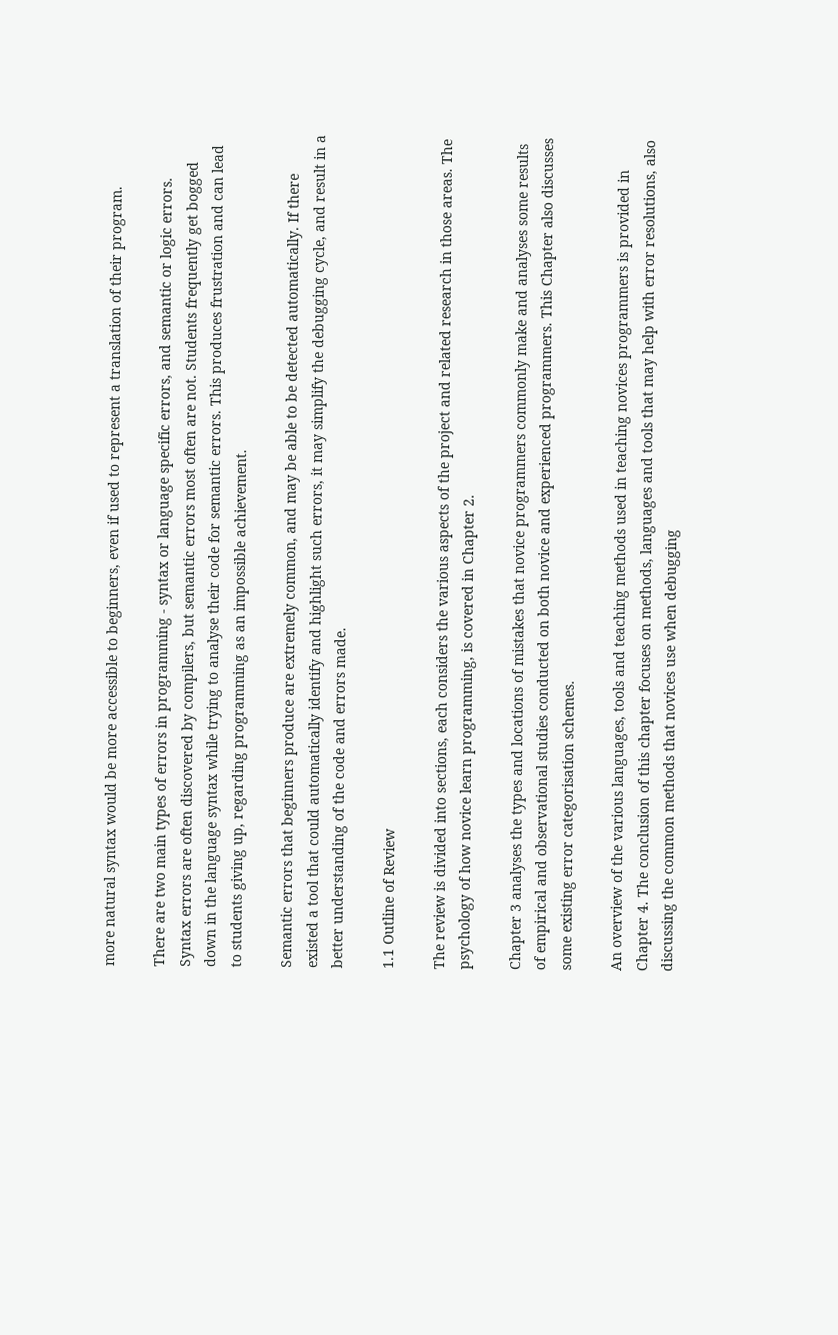more natural syntax would be more accessible to beginners, even if used to represent a translation of their program.

There are two main types of errors in programming - syntax or language specific errors, and semantic or logic errors. Syntax errors are often discovered by compilers, but semantic errors most often are not. Students frequently get bogged down in the language syntax while trying to analyse their code for semantic errors. This produces frustration and can lead to students giving up, regarding programming as an impossible achievement.

Semantic errors that beginners produce are extremely common, and may be able to be detected automatically. If there existed a tool that could automatically identify and highlight such errors, it may simplify the debugging cycle, and result in a better understanding of the code and errors made.

1.1 Outline of Review

The review is divided into sections, each considers the various aspects of the project and related research in those areas. The psychology of how novice learn programming, is covered in Chapter 2.

Chapter 3 analyses the types and locations of mistakes that novice programmers commonly make and analyses some results of empirical and observational studies conducted on both novice and experienced programmers. This Chapter also discusses some existing error categorisation schemes.

An overview of the various languages, tools and teaching methods used in teaching novices programmers is provided in Chapter 4. The conclusion of this chapter focuses on methods, languages and tools that may help with error resolutions, also discussing the common methods that novices use when debugging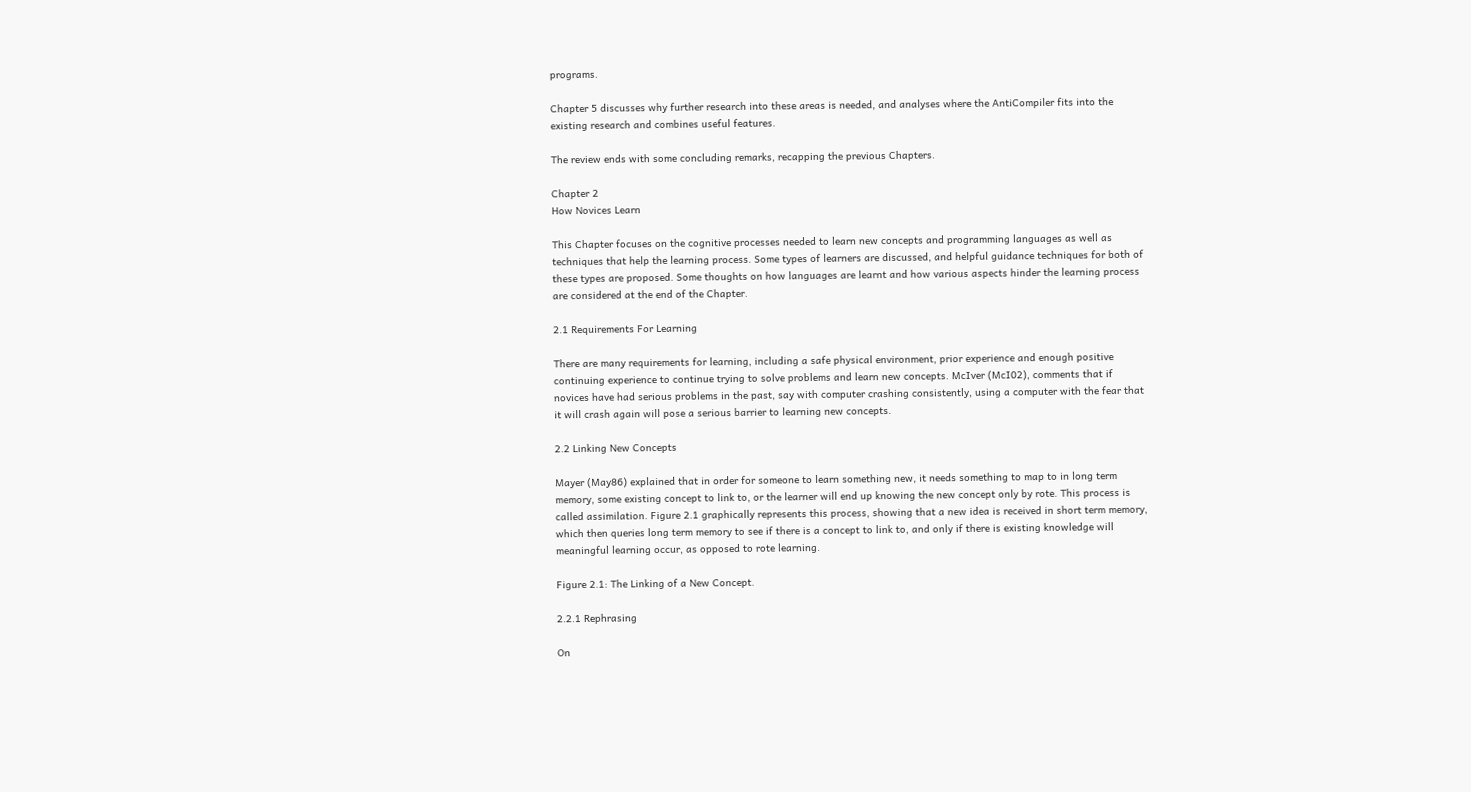programs.

Chapter 5 discusses why further research into these areas is needed, and analyses where the AntiCompiler fits into the existing research and combines useful features.

The review ends with some concluding remarks, recapping the previous Chapters.

Chapter 2
How Novices Learn

This Chapter focuses on the cognitive processes needed to learn new concepts and programming languages as well as techniques that help the learning process. Some types of learners are discussed, and helpful guidance techniques for both of these types are proposed. Some thoughts on how languages are learnt and how various aspects hinder the learning process are considered at the end of the Chapter.

2.1 Requirements For Learning

There are many requirements for learning, including a safe physical environment, prior experience and enough positive continuing experience to continue trying to solve problems and learn new concepts. McIver (McI02), comments that if novices have had serious problems in the past, say with computer crashing consistently, using a computer with the fear that it will crash again will pose a serious barrier to learning new concepts.

2.2 Linking New Concepts

Mayer (May86) explained that in order for someone to learn something new, it needs something to map to in long term memory, some existing concept to link to, or the learner will end up knowing the new concept only by rote. This process is called assimilation. Figure 2.1 graphically represents this process, showing that a new idea is received in short term memory, which then queries long term memory to see if there is a concept to link to, and only if there is existing knowledge will meaningful learning occur, as opposed to rote learning.

Figure 2.1: The Linking of a New Concept.

2.2.1 Rephrasing

On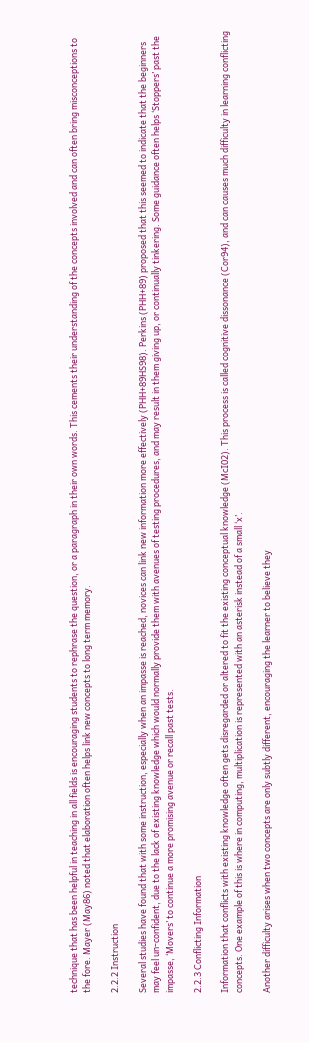technique that has been helpful in teaching in all fields is encouraging students to rephrase the question, or a paragraph in their own words. This cements their understanding of the concepts involved and can often bring misconceptions to the fore. Mayer (May86) noted that elaboration often helps link new concepts to long term memory.

2.2.2 Instruction

Several studies have found that with some instruction, especially when an impasse is reached, novices can link new information more effectively (PHH+89HS98). Perkins (PHH+89) proposed that this seemed to indicate that the beginners may feel un-confident, due to the lack of existing knowledge which would normally provide them with avenues of testing procedures, and may result in them giving up, or continually tinkering. Some guidance often helps ‘Stoppers’ past the impasse, ‘Movers’ to continue a more promising avenue or recall past tests.

2.2.3 Conflicting Information

Information that conflicts with existing knowledge often gets disregarded or altered to fit the existing conceptual knowledge (McI02). This process is called cognitive dissonance (Cor94), and can causes much difficulty in learning conflicting concepts. One example of this is where in computing, multiplication is represented with an asterisk instead of a small ‘x’.

Another difficulty arises when two concepts are only subtly different, encouraging the learner to believe they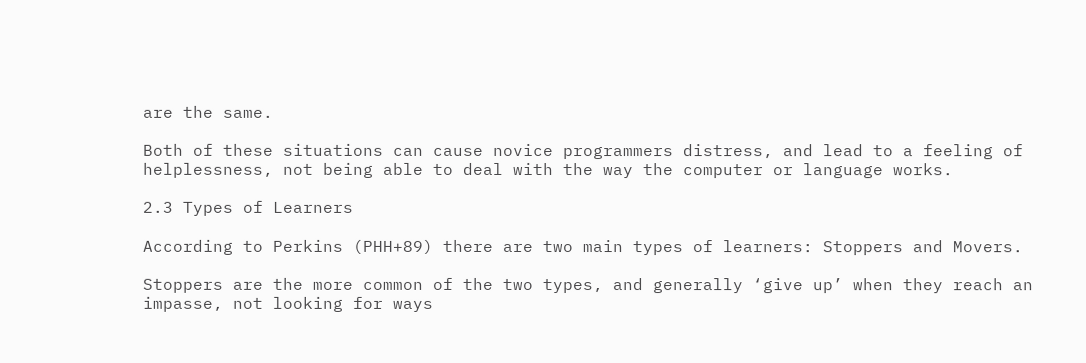are the same.

Both of these situations can cause novice programmers distress, and lead to a feeling of helplessness, not being able to deal with the way the computer or language works.

2.3 Types of Learners

According to Perkins (PHH+89) there are two main types of learners: Stoppers and Movers.

Stoppers are the more common of the two types, and generally ‘give up’ when they reach an impasse, not looking for ways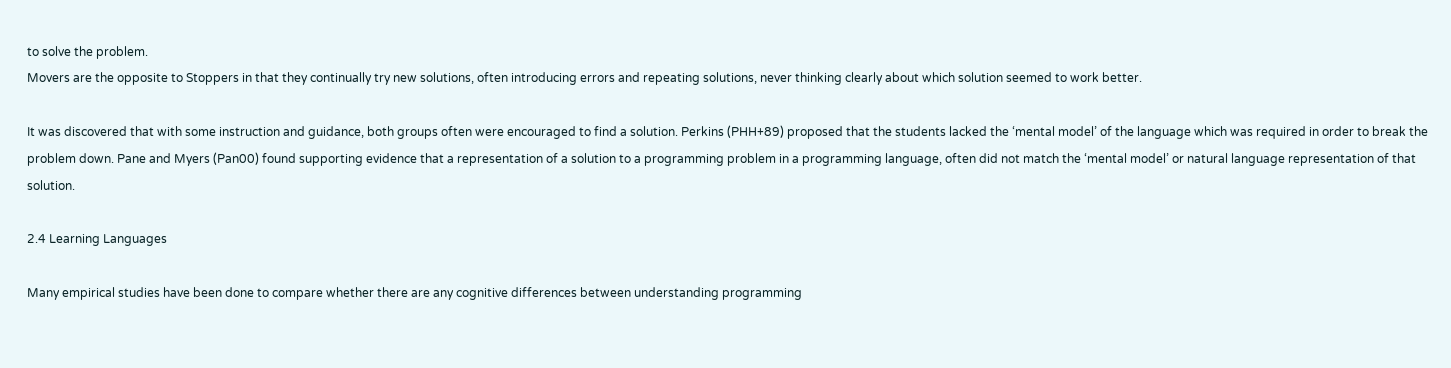to solve the problem.
Movers are the opposite to Stoppers in that they continually try new solutions, often introducing errors and repeating solutions, never thinking clearly about which solution seemed to work better.

It was discovered that with some instruction and guidance, both groups often were encouraged to find a solution. Perkins (PHH+89) proposed that the students lacked the ‘mental model’ of the language which was required in order to break the problem down. Pane and Myers (Pan00) found supporting evidence that a representation of a solution to a programming problem in a programming language, often did not match the ‘mental model’ or natural language representation of that solution.

2.4 Learning Languages

Many empirical studies have been done to compare whether there are any cognitive differences between understanding programming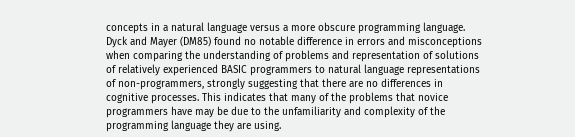concepts in a natural language versus a more obscure programming language. Dyck and Mayer (DM85) found no notable difference in errors and misconceptions when comparing the understanding of problems and representation of solutions of relatively experienced BASIC programmers to natural language representations of non-programmers, strongly suggesting that there are no differences in cognitive processes. This indicates that many of the problems that novice programmers have may be due to the unfamiliarity and complexity of the programming language they are using.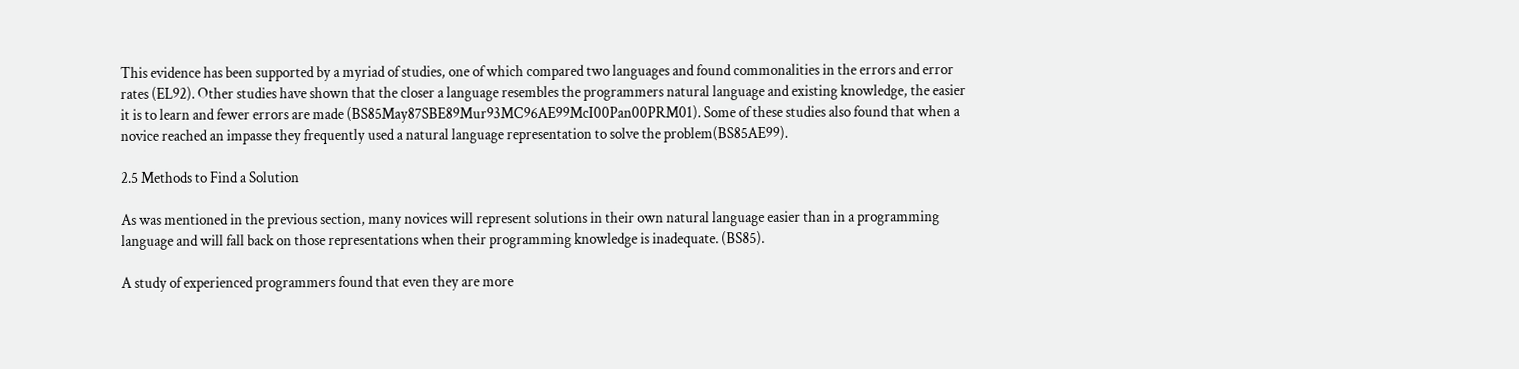This evidence has been supported by a myriad of studies, one of which compared two languages and found commonalities in the errors and error rates (EL92). Other studies have shown that the closer a language resembles the programmers natural language and existing knowledge, the easier it is to learn and fewer errors are made (BS85May87SBE89Mur93MC96AE99McI00Pan00PRM01). Some of these studies also found that when a novice reached an impasse they frequently used a natural language representation to solve the problem(BS85AE99).

2.5 Methods to Find a Solution

As was mentioned in the previous section, many novices will represent solutions in their own natural language easier than in a programming language and will fall back on those representations when their programming knowledge is inadequate. (BS85).

A study of experienced programmers found that even they are more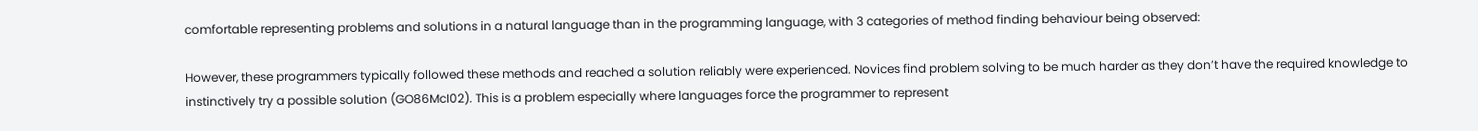comfortable representing problems and solutions in a natural language than in the programming language, with 3 categories of method finding behaviour being observed:

However, these programmers typically followed these methods and reached a solution reliably were experienced. Novices find problem solving to be much harder as they don’t have the required knowledge to instinctively try a possible solution (GO86McI02). This is a problem especially where languages force the programmer to represent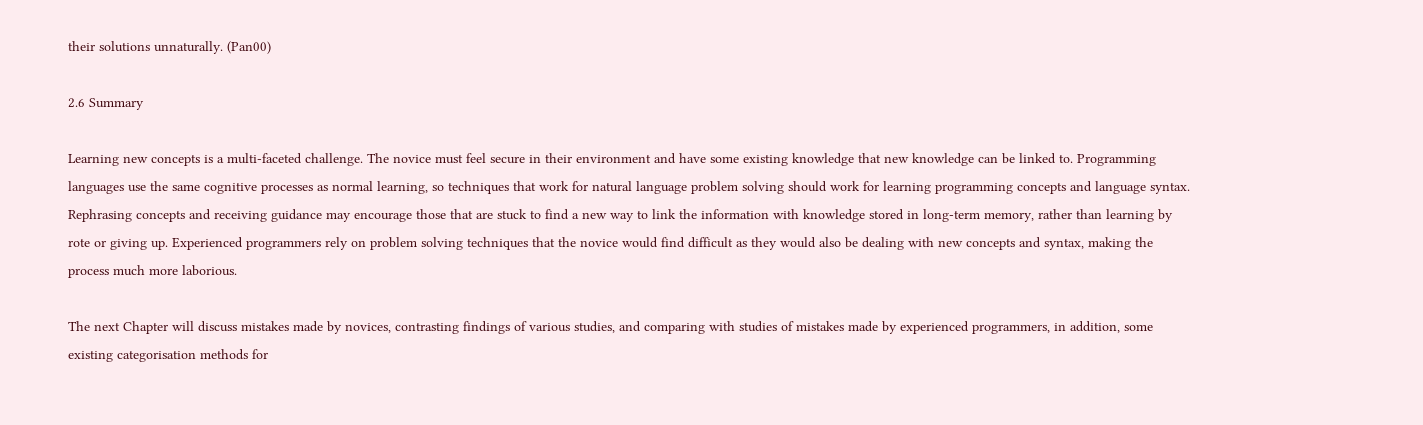their solutions unnaturally. (Pan00)

2.6 Summary

Learning new concepts is a multi-faceted challenge. The novice must feel secure in their environment and have some existing knowledge that new knowledge can be linked to. Programming languages use the same cognitive processes as normal learning, so techniques that work for natural language problem solving should work for learning programming concepts and language syntax. Rephrasing concepts and receiving guidance may encourage those that are stuck to find a new way to link the information with knowledge stored in long-term memory, rather than learning by rote or giving up. Experienced programmers rely on problem solving techniques that the novice would find difficult as they would also be dealing with new concepts and syntax, making the process much more laborious.

The next Chapter will discuss mistakes made by novices, contrasting findings of various studies, and comparing with studies of mistakes made by experienced programmers, in addition, some existing categorisation methods for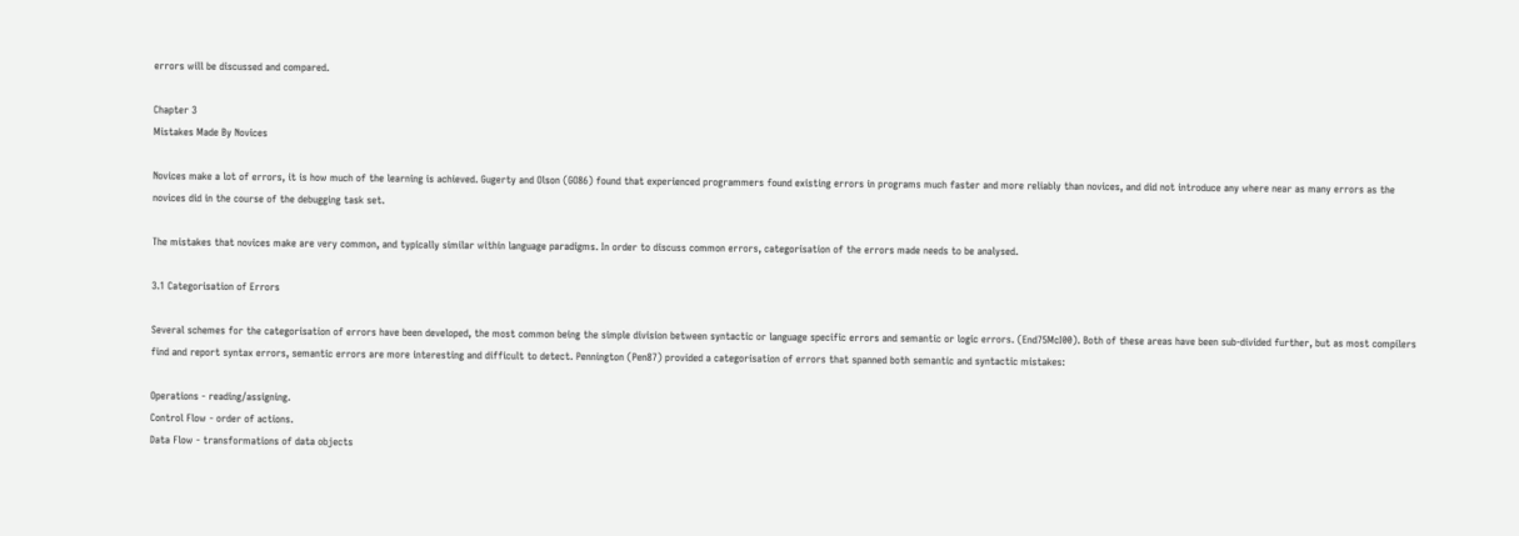errors will be discussed and compared.

Chapter 3
Mistakes Made By Novices

Novices make a lot of errors, it is how much of the learning is achieved. Gugerty and Olson (GO86) found that experienced programmers found existing errors in programs much faster and more reliably than novices, and did not introduce any where near as many errors as the novices did in the course of the debugging task set.

The mistakes that novices make are very common, and typically similar within language paradigms. In order to discuss common errors, categorisation of the errors made needs to be analysed.

3.1 Categorisation of Errors

Several schemes for the categorisation of errors have been developed, the most common being the simple division between syntactic or language specific errors and semantic or logic errors. (End75McI00). Both of these areas have been sub-divided further, but as most compilers find and report syntax errors, semantic errors are more interesting and difficult to detect. Pennington (Pen87) provided a categorisation of errors that spanned both semantic and syntactic mistakes:

Operations - reading/assigning.
Control Flow - order of actions.
Data Flow - transformations of data objects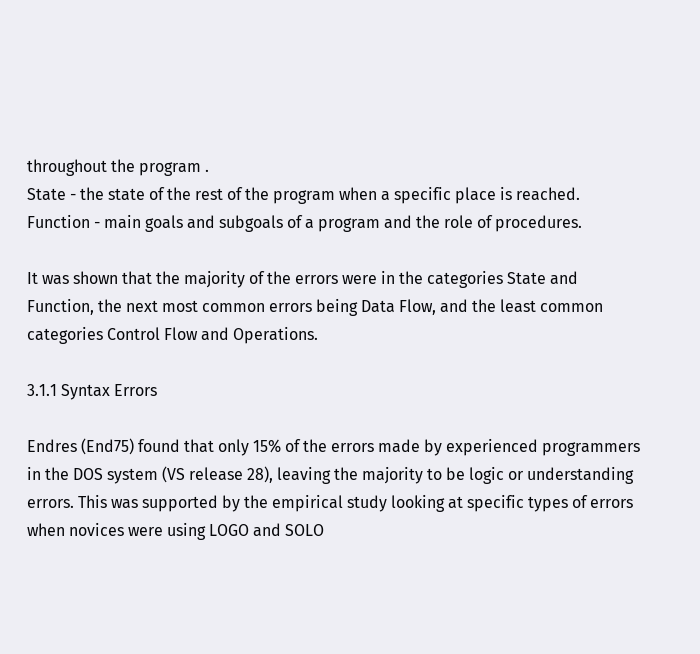throughout the program .
State - the state of the rest of the program when a specific place is reached.
Function - main goals and subgoals of a program and the role of procedures.

It was shown that the majority of the errors were in the categories State and Function, the next most common errors being Data Flow, and the least common categories Control Flow and Operations.

3.1.1 Syntax Errors

Endres (End75) found that only 15% of the errors made by experienced programmers in the DOS system (VS release 28), leaving the majority to be logic or understanding errors. This was supported by the empirical study looking at specific types of errors when novices were using LOGO and SOLO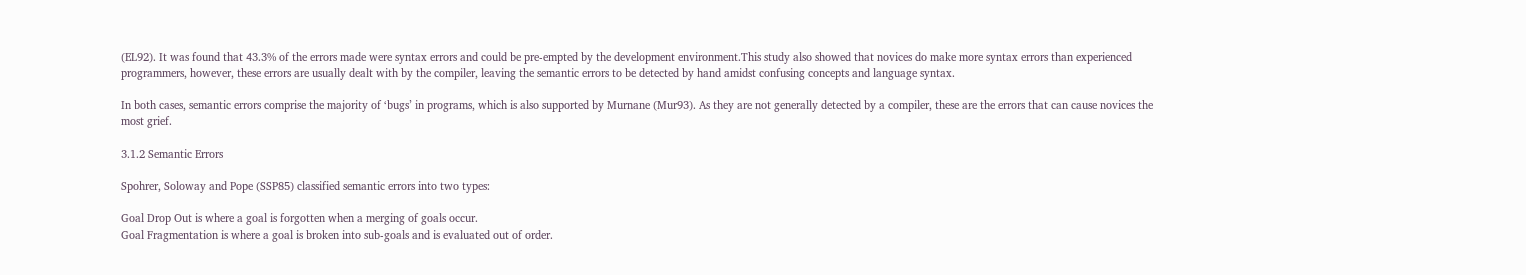(EL92). It was found that 43.3% of the errors made were syntax errors and could be pre-empted by the development environment.This study also showed that novices do make more syntax errors than experienced programmers, however, these errors are usually dealt with by the compiler, leaving the semantic errors to be detected by hand amidst confusing concepts and language syntax.

In both cases, semantic errors comprise the majority of ‘bugs’ in programs, which is also supported by Murnane (Mur93). As they are not generally detected by a compiler, these are the errors that can cause novices the most grief.

3.1.2 Semantic Errors

Spohrer, Soloway and Pope (SSP85) classified semantic errors into two types:

Goal Drop Out is where a goal is forgotten when a merging of goals occur.
Goal Fragmentation is where a goal is broken into sub-goals and is evaluated out of order.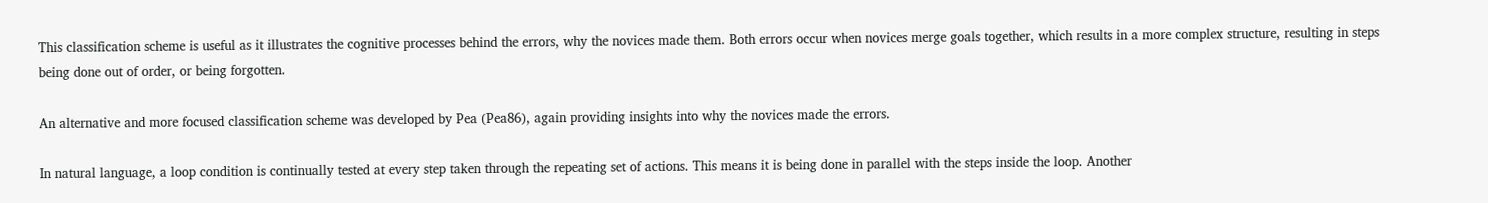This classification scheme is useful as it illustrates the cognitive processes behind the errors, why the novices made them. Both errors occur when novices merge goals together, which results in a more complex structure, resulting in steps being done out of order, or being forgotten.

An alternative and more focused classification scheme was developed by Pea (Pea86), again providing insights into why the novices made the errors.

In natural language, a loop condition is continually tested at every step taken through the repeating set of actions. This means it is being done in parallel with the steps inside the loop. Another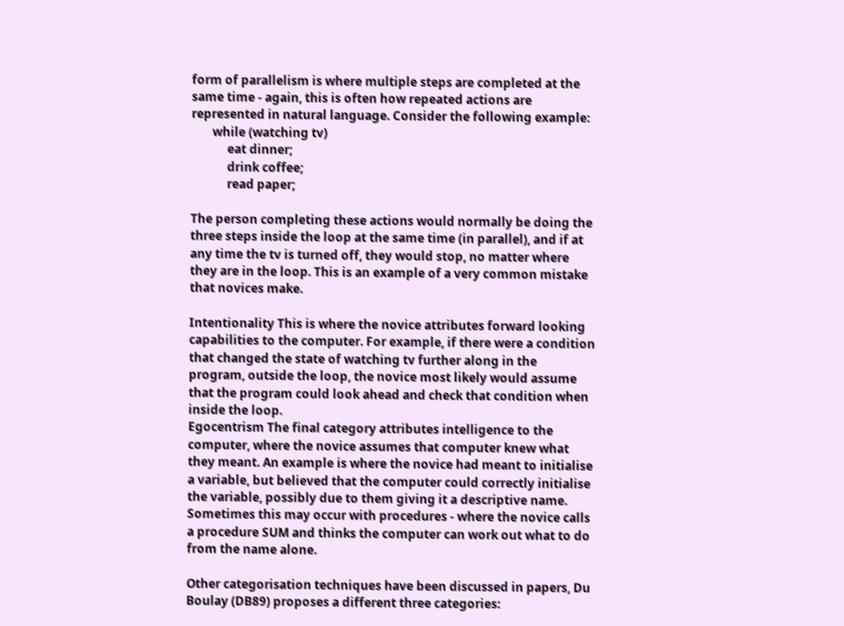form of parallelism is where multiple steps are completed at the same time - again, this is often how repeated actions are represented in natural language. Consider the following example:
       while (watching tv)
            eat dinner;
            drink coffee;
            read paper;

The person completing these actions would normally be doing the three steps inside the loop at the same time (in parallel), and if at any time the tv is turned off, they would stop, no matter where they are in the loop. This is an example of a very common mistake that novices make.

Intentionality This is where the novice attributes forward looking capabilities to the computer. For example, if there were a condition that changed the state of watching tv further along in the program, outside the loop, the novice most likely would assume that the program could look ahead and check that condition when inside the loop.
Egocentrism The final category attributes intelligence to the computer, where the novice assumes that computer knew what they meant. An example is where the novice had meant to initialise a variable, but believed that the computer could correctly initialise the variable, possibly due to them giving it a descriptive name. Sometimes this may occur with procedures - where the novice calls a procedure SUM and thinks the computer can work out what to do from the name alone.

Other categorisation techniques have been discussed in papers, Du Boulay (DB89) proposes a different three categories: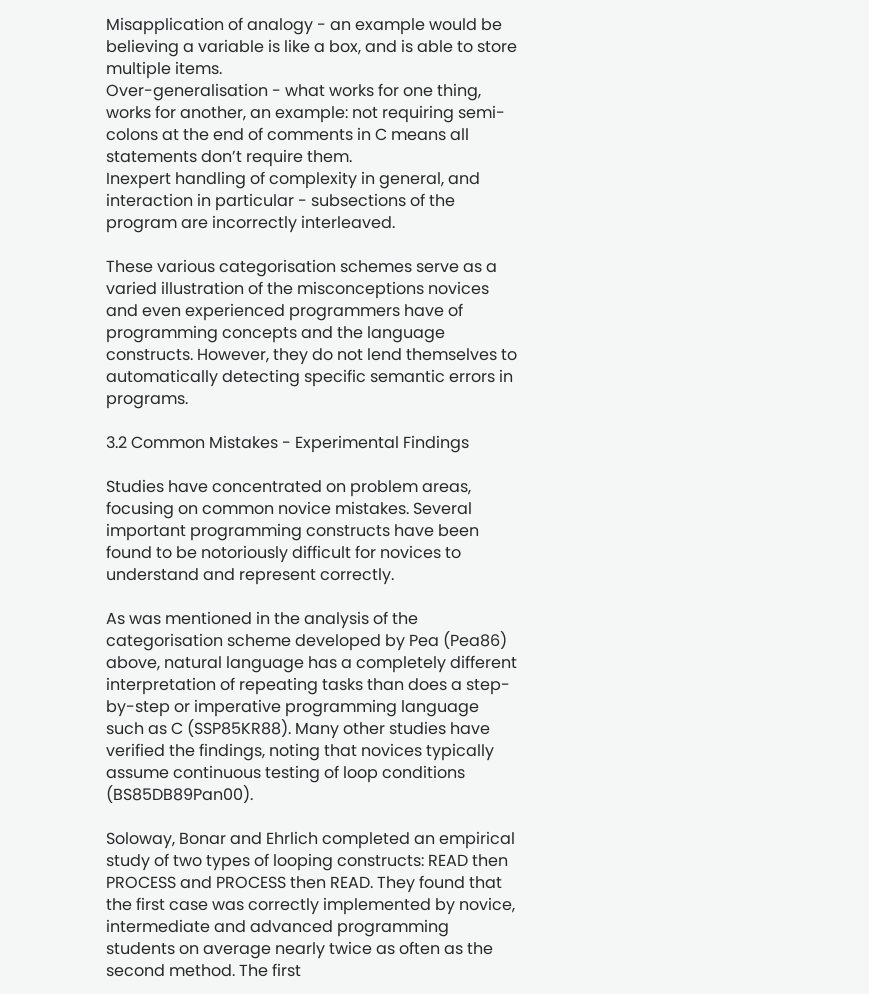Misapplication of analogy - an example would be believing a variable is like a box, and is able to store multiple items.
Over-generalisation - what works for one thing, works for another, an example: not requiring semi-colons at the end of comments in C means all statements don’t require them.
Inexpert handling of complexity in general, and interaction in particular - subsections of the program are incorrectly interleaved.

These various categorisation schemes serve as a varied illustration of the misconceptions novices and even experienced programmers have of programming concepts and the language constructs. However, they do not lend themselves to automatically detecting specific semantic errors in programs.

3.2 Common Mistakes - Experimental Findings

Studies have concentrated on problem areas, focusing on common novice mistakes. Several important programming constructs have been found to be notoriously difficult for novices to understand and represent correctly.

As was mentioned in the analysis of the categorisation scheme developed by Pea (Pea86) above, natural language has a completely different interpretation of repeating tasks than does a step-by-step or imperative programming language such as C (SSP85KR88). Many other studies have verified the findings, noting that novices typically assume continuous testing of loop conditions (BS85DB89Pan00).

Soloway, Bonar and Ehrlich completed an empirical study of two types of looping constructs: READ then PROCESS and PROCESS then READ. They found that the first case was correctly implemented by novice, intermediate and advanced programming students on average nearly twice as often as the second method. The first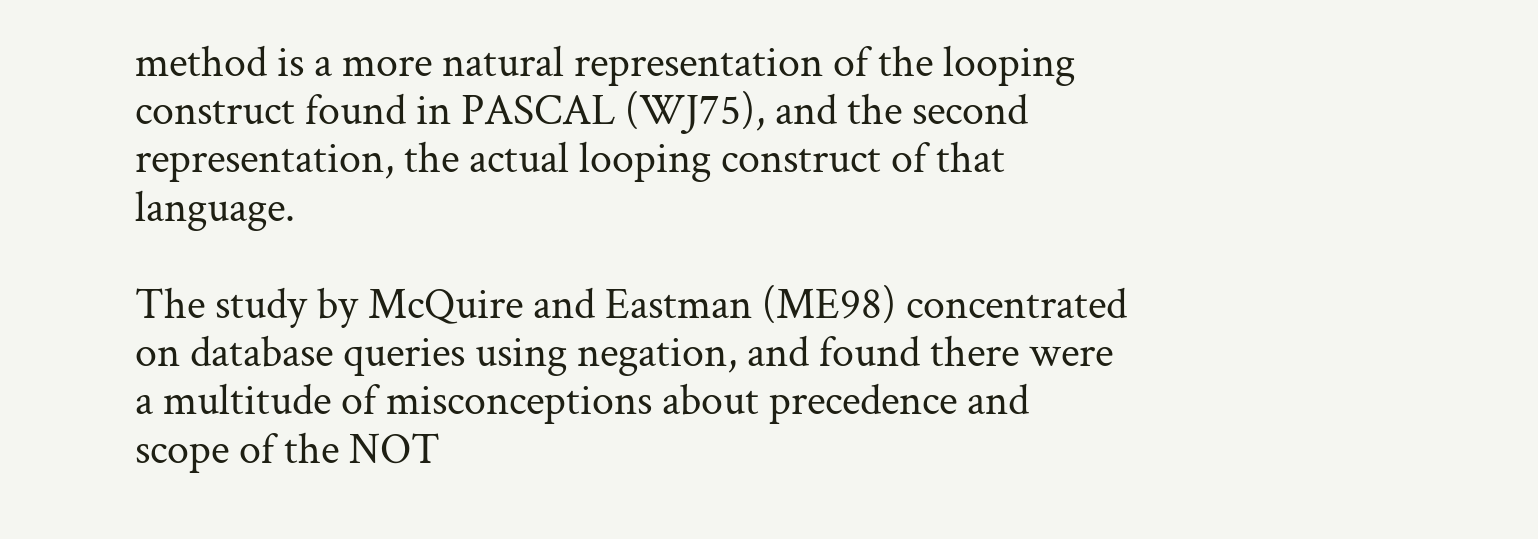method is a more natural representation of the looping construct found in PASCAL (WJ75), and the second representation, the actual looping construct of that language.

The study by McQuire and Eastman (ME98) concentrated on database queries using negation, and found there were a multitude of misconceptions about precedence and scope of the NOT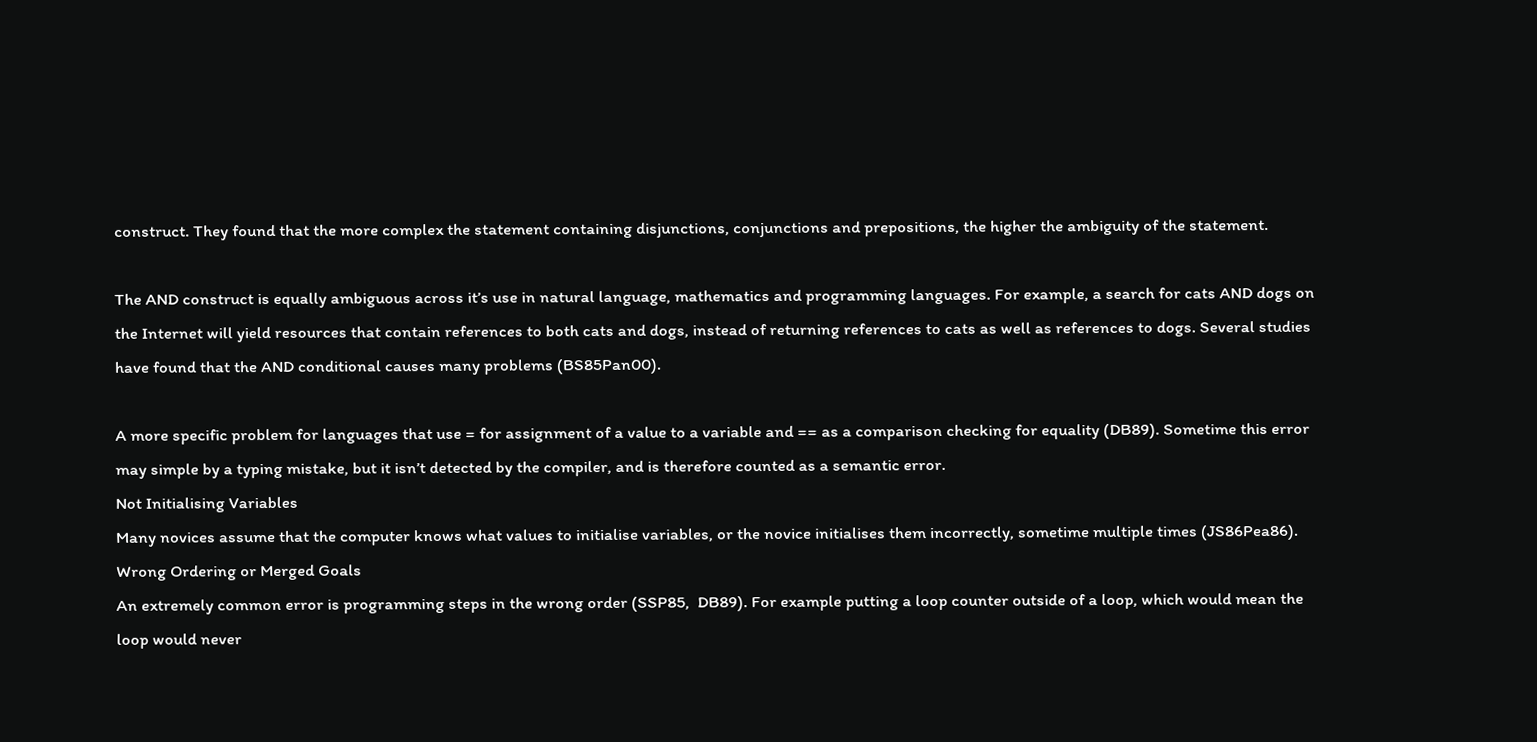construct. They found that the more complex the statement containing disjunctions, conjunctions and prepositions, the higher the ambiguity of the statement.

The AND construct is equally ambiguous across it’s use in natural language, mathematics and programming languages. For example, a search for cats AND dogs on the Internet will yield resources that contain references to both cats and dogs, instead of returning references to cats as well as references to dogs. Several studies have found that the AND conditional causes many problems (BS85Pan00).

A more specific problem for languages that use = for assignment of a value to a variable and == as a comparison checking for equality (DB89). Sometime this error may simple by a typing mistake, but it isn’t detected by the compiler, and is therefore counted as a semantic error.
Not Initialising Variables
Many novices assume that the computer knows what values to initialise variables, or the novice initialises them incorrectly, sometime multiple times (JS86Pea86).
Wrong Ordering or Merged Goals
An extremely common error is programming steps in the wrong order (SSP85,  DB89). For example putting a loop counter outside of a loop, which would mean the loop would never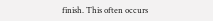finish. This often occurs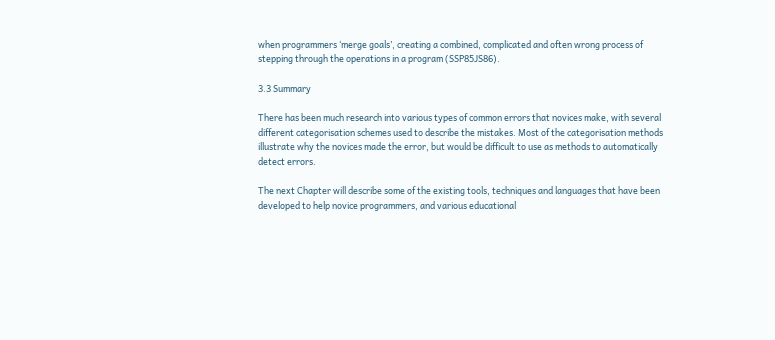when programmers ‘merge goals’, creating a combined, complicated and often wrong process of stepping through the operations in a program (SSP85JS86).

3.3 Summary

There has been much research into various types of common errors that novices make, with several different categorisation schemes used to describe the mistakes. Most of the categorisation methods illustrate why the novices made the error, but would be difficult to use as methods to automatically detect errors.

The next Chapter will describe some of the existing tools, techniques and languages that have been developed to help novice programmers, and various educational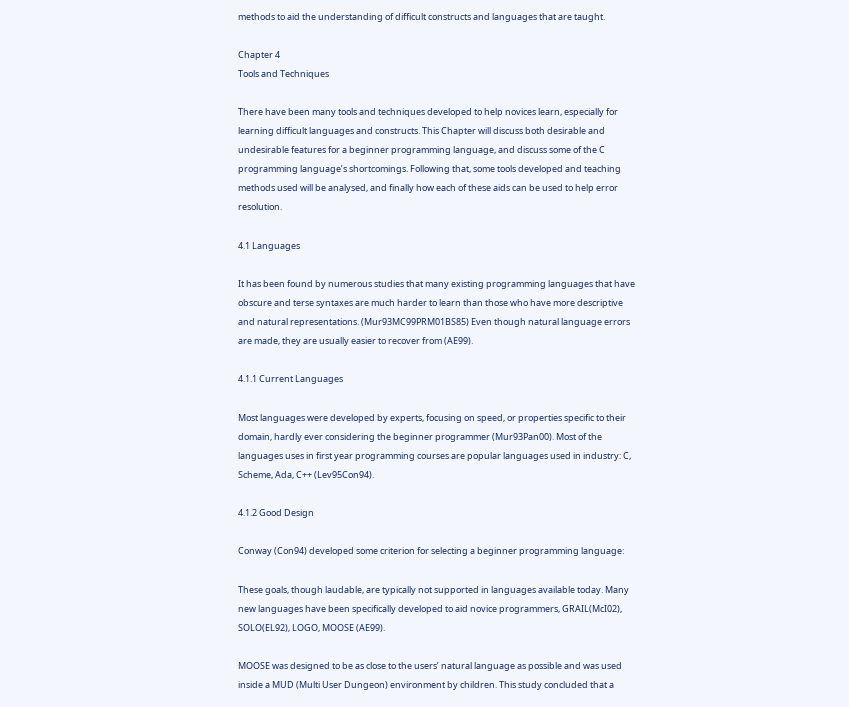methods to aid the understanding of difficult constructs and languages that are taught.

Chapter 4
Tools and Techniques

There have been many tools and techniques developed to help novices learn, especially for learning difficult languages and constructs. This Chapter will discuss both desirable and undesirable features for a beginner programming language, and discuss some of the C programming language’s shortcomings. Following that, some tools developed and teaching methods used will be analysed, and finally how each of these aids can be used to help error resolution.

4.1 Languages

It has been found by numerous studies that many existing programming languages that have obscure and terse syntaxes are much harder to learn than those who have more descriptive and natural representations. (Mur93MC99PRM01BS85) Even though natural language errors are made, they are usually easier to recover from (AE99).

4.1.1 Current Languages

Most languages were developed by experts, focusing on speed, or properties specific to their domain, hardly ever considering the beginner programmer (Mur93Pan00). Most of the languages uses in first year programming courses are popular languages used in industry: C, Scheme, Ada, C++ (Lev95Con94).

4.1.2 Good Design

Conway (Con94) developed some criterion for selecting a beginner programming language:

These goals, though laudable, are typically not supported in languages available today. Many new languages have been specifically developed to aid novice programmers, GRAIL(McI02), SOLO(EL92), LOGO, MOOSE (AE99).

MOOSE was designed to be as close to the users’ natural language as possible and was used inside a MUD (Multi User Dungeon) environment by children. This study concluded that a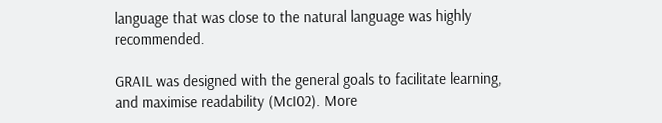language that was close to the natural language was highly recommended.

GRAIL was designed with the general goals to facilitate learning, and maximise readability (McI02). More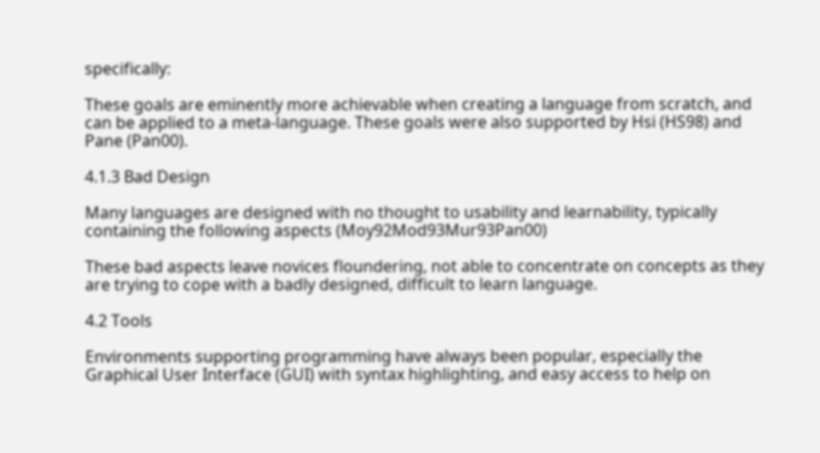specifically:

These goals are eminently more achievable when creating a language from scratch, and can be applied to a meta-language. These goals were also supported by Hsi (HS98) and Pane (Pan00).

4.1.3 Bad Design

Many languages are designed with no thought to usability and learnability, typically containing the following aspects (Moy92Mod93Mur93Pan00)

These bad aspects leave novices floundering, not able to concentrate on concepts as they are trying to cope with a badly designed, difficult to learn language.

4.2 Tools

Environments supporting programming have always been popular, especially the Graphical User Interface (GUI) with syntax highlighting, and easy access to help on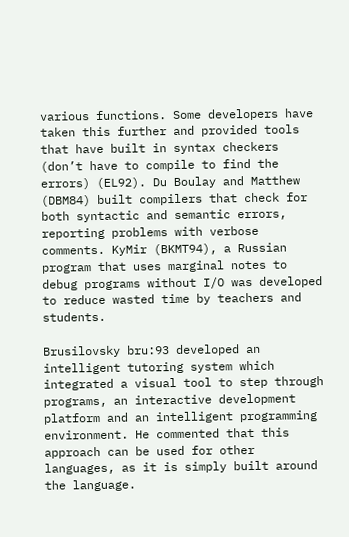various functions. Some developers have taken this further and provided tools that have built in syntax checkers (don’t have to compile to find the errors) (EL92). Du Boulay and Matthew (DBM84) built compilers that check for both syntactic and semantic errors, reporting problems with verbose comments. KyMir (BKMT94), a Russian program that uses marginal notes to debug programs without I/O was developed to reduce wasted time by teachers and students.

Brusilovsky bru:93 developed an intelligent tutoring system which integrated a visual tool to step through programs, an interactive development platform and an intelligent programming environment. He commented that this approach can be used for other languages, as it is simply built around the language.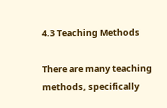4.3 Teaching Methods

There are many teaching methods, specifically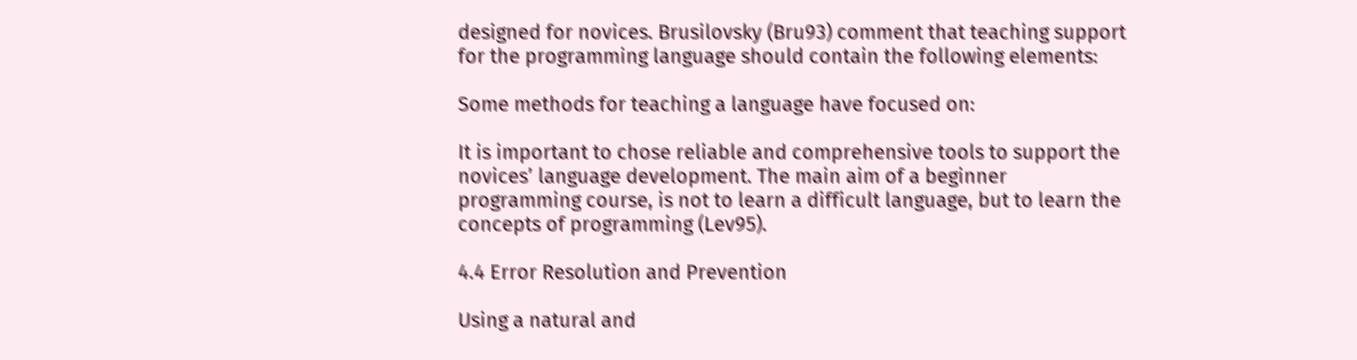designed for novices. Brusilovsky (Bru93) comment that teaching support for the programming language should contain the following elements:

Some methods for teaching a language have focused on:

It is important to chose reliable and comprehensive tools to support the novices’ language development. The main aim of a beginner programming course, is not to learn a difficult language, but to learn the concepts of programming (Lev95).

4.4 Error Resolution and Prevention

Using a natural and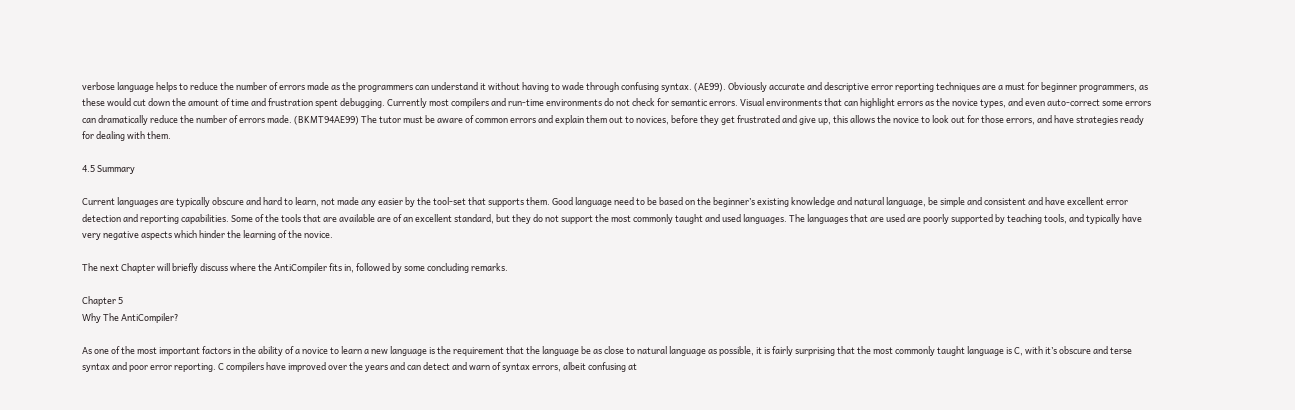verbose language helps to reduce the number of errors made as the programmers can understand it without having to wade through confusing syntax. (AE99). Obviously accurate and descriptive error reporting techniques are a must for beginner programmers, as these would cut down the amount of time and frustration spent debugging. Currently most compilers and run-time environments do not check for semantic errors. Visual environments that can highlight errors as the novice types, and even auto-correct some errors can dramatically reduce the number of errors made. (BKMT94AE99) The tutor must be aware of common errors and explain them out to novices, before they get frustrated and give up, this allows the novice to look out for those errors, and have strategies ready for dealing with them.

4.5 Summary

Current languages are typically obscure and hard to learn, not made any easier by the tool-set that supports them. Good language need to be based on the beginner’s existing knowledge and natural language, be simple and consistent and have excellent error detection and reporting capabilities. Some of the tools that are available are of an excellent standard, but they do not support the most commonly taught and used languages. The languages that are used are poorly supported by teaching tools, and typically have very negative aspects which hinder the learning of the novice.

The next Chapter will briefly discuss where the AntiCompiler fits in, followed by some concluding remarks.

Chapter 5
Why The AntiCompiler?

As one of the most important factors in the ability of a novice to learn a new language is the requirement that the language be as close to natural language as possible, it is fairly surprising that the most commonly taught language is C, with it’s obscure and terse syntax and poor error reporting. C compilers have improved over the years and can detect and warn of syntax errors, albeit confusing at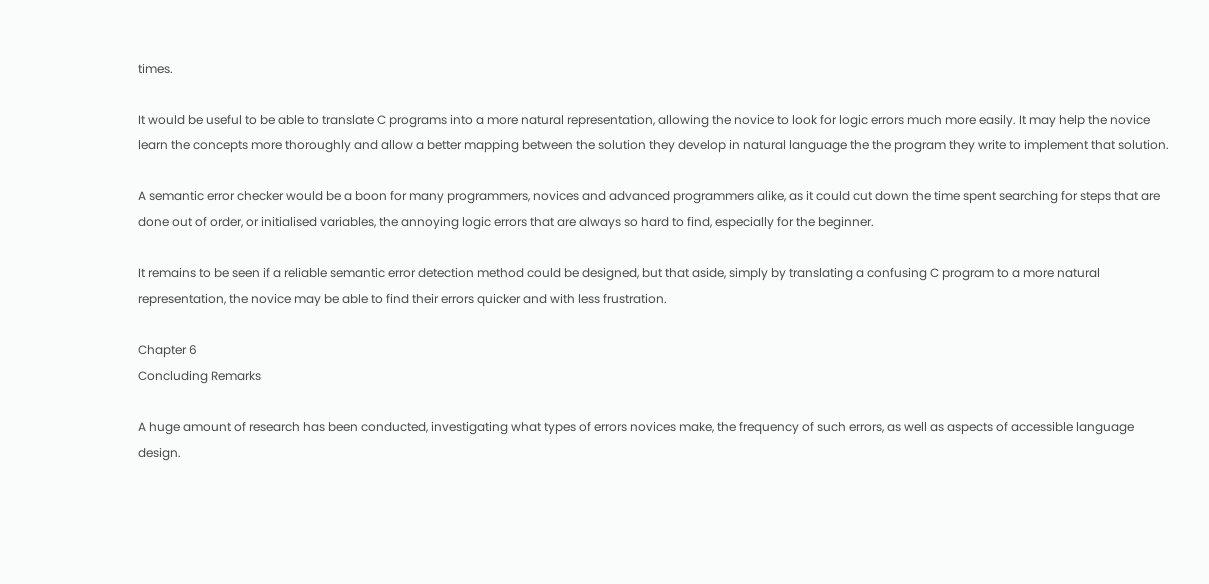times.

It would be useful to be able to translate C programs into a more natural representation, allowing the novice to look for logic errors much more easily. It may help the novice learn the concepts more thoroughly and allow a better mapping between the solution they develop in natural language the the program they write to implement that solution.

A semantic error checker would be a boon for many programmers, novices and advanced programmers alike, as it could cut down the time spent searching for steps that are done out of order, or initialised variables, the annoying logic errors that are always so hard to find, especially for the beginner.

It remains to be seen if a reliable semantic error detection method could be designed, but that aside, simply by translating a confusing C program to a more natural representation, the novice may be able to find their errors quicker and with less frustration.

Chapter 6
Concluding Remarks

A huge amount of research has been conducted, investigating what types of errors novices make, the frequency of such errors, as well as aspects of accessible language design.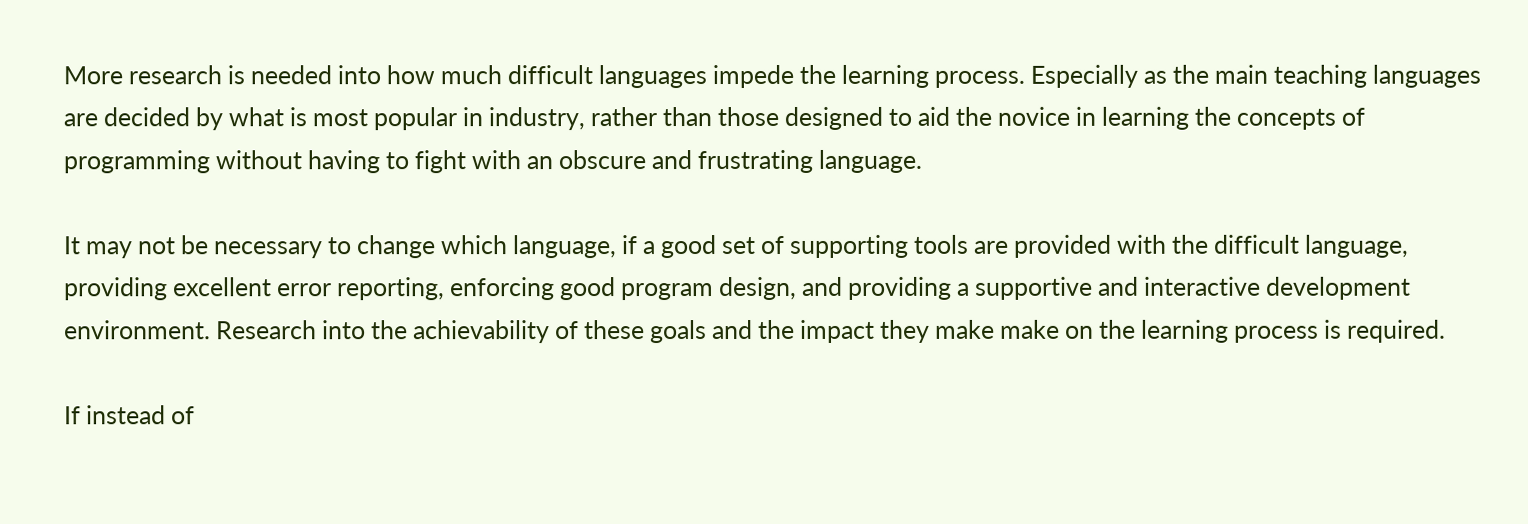More research is needed into how much difficult languages impede the learning process. Especially as the main teaching languages are decided by what is most popular in industry, rather than those designed to aid the novice in learning the concepts of programming without having to fight with an obscure and frustrating language.

It may not be necessary to change which language, if a good set of supporting tools are provided with the difficult language, providing excellent error reporting, enforcing good program design, and providing a supportive and interactive development environment. Research into the achievability of these goals and the impact they make make on the learning process is required.

If instead of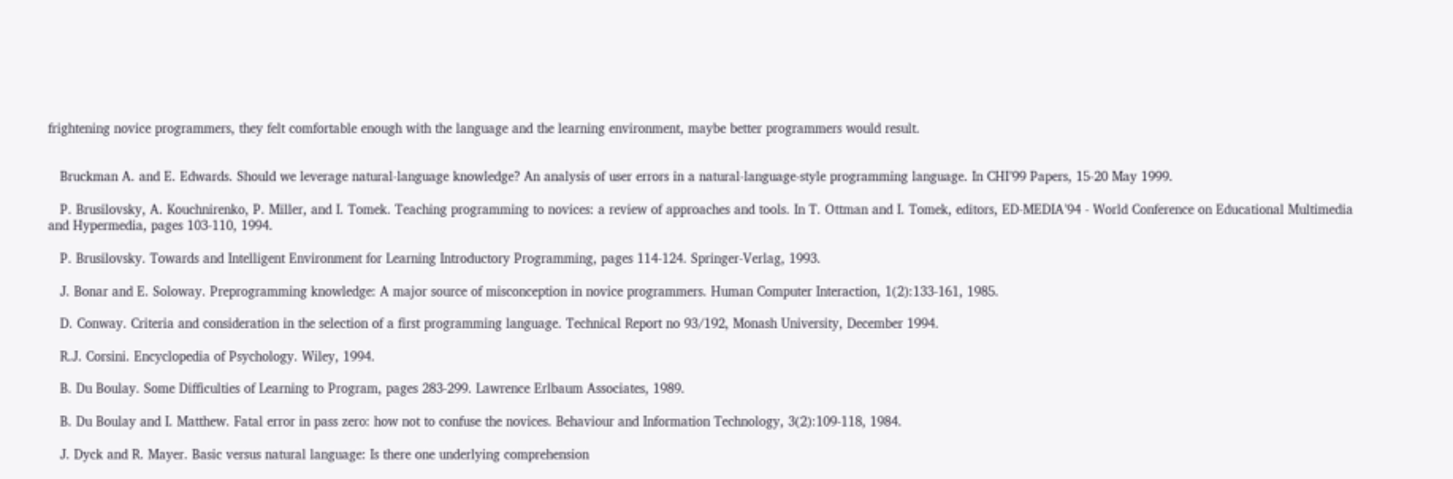frightening novice programmers, they felt comfortable enough with the language and the learning environment, maybe better programmers would result.


   Bruckman A. and E. Edwards. Should we leverage natural-language knowledge? An analysis of user errors in a natural-language-style programming language. In CHI’99 Papers, 15-20 May 1999.

   P. Brusilovsky, A. Kouchnirenko, P. Miller, and I. Tomek. Teaching programming to novices: a review of approaches and tools. In T. Ottman and I. Tomek, editors, ED-MEDIA’94 - World Conference on Educational Multimedia and Hypermedia, pages 103-110, 1994.

   P. Brusilovsky. Towards and Intelligent Environment for Learning Introductory Programming, pages 114-124. Springer-Verlag, 1993.

   J. Bonar and E. Soloway. Preprogramming knowledge: A major source of misconception in novice programmers. Human Computer Interaction, 1(2):133-161, 1985.

   D. Conway. Criteria and consideration in the selection of a first programming language. Technical Report no 93/192, Monash University, December 1994.

   R.J. Corsini. Encyclopedia of Psychology. Wiley, 1994.

   B. Du Boulay. Some Difficulties of Learning to Program, pages 283-299. Lawrence Erlbaum Associates, 1989.

   B. Du Boulay and I. Matthew. Fatal error in pass zero: how not to confuse the novices. Behaviour and Information Technology, 3(2):109-118, 1984.

   J. Dyck and R. Mayer. Basic versus natural language: Is there one underlying comprehension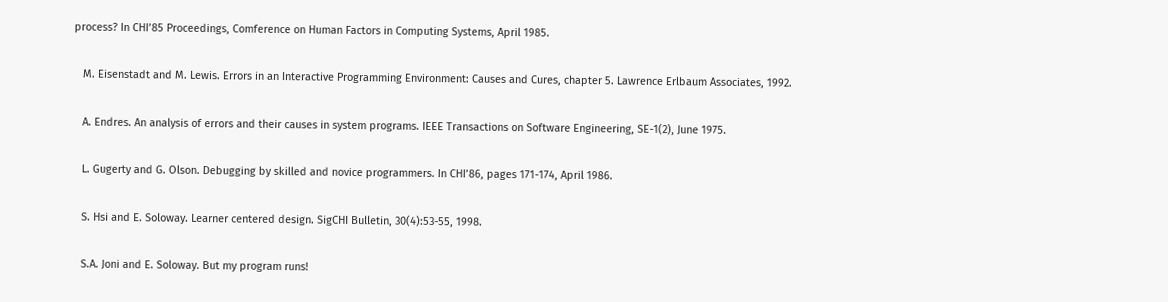process? In CHI’85 Proceedings, Comference on Human Factors in Computing Systems, April 1985.

   M. Eisenstadt and M. Lewis. Errors in an Interactive Programming Environment: Causes and Cures, chapter 5. Lawrence Erlbaum Associates, 1992.

   A. Endres. An analysis of errors and their causes in system programs. IEEE Transactions on Software Engineering, SE-1(2), June 1975.

   L. Gugerty and G. Olson. Debugging by skilled and novice programmers. In CHI’86, pages 171-174, April 1986.

   S. Hsi and E. Soloway. Learner centered design. SigCHI Bulletin, 30(4):53-55, 1998.

   S.A. Joni and E. Soloway. But my program runs!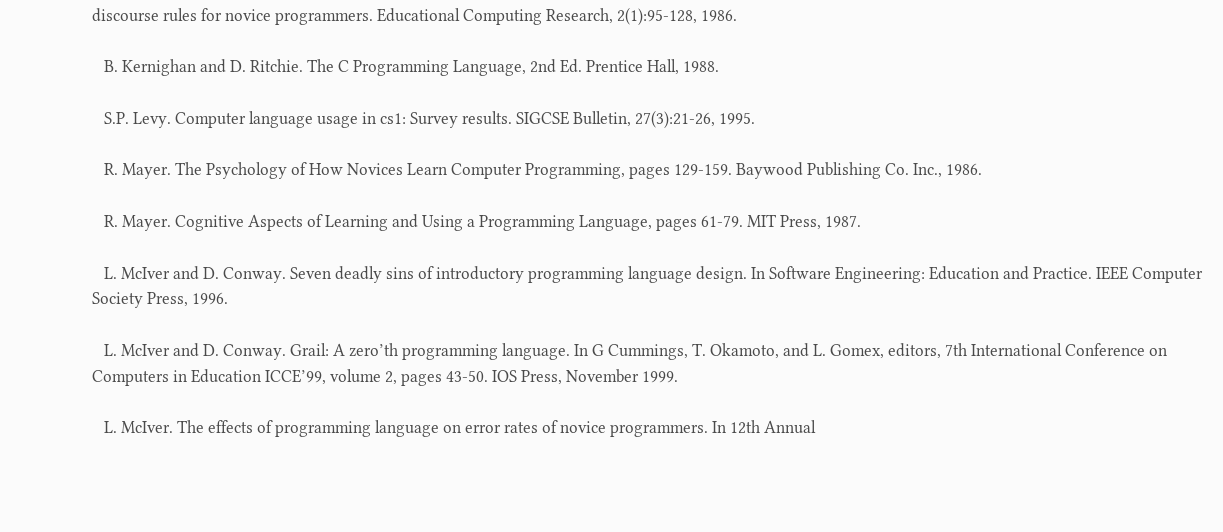discourse rules for novice programmers. Educational Computing Research, 2(1):95-128, 1986.

   B. Kernighan and D. Ritchie. The C Programming Language, 2nd Ed. Prentice Hall, 1988.

   S.P. Levy. Computer language usage in cs1: Survey results. SIGCSE Bulletin, 27(3):21-26, 1995.

   R. Mayer. The Psychology of How Novices Learn Computer Programming, pages 129-159. Baywood Publishing Co. Inc., 1986.

   R. Mayer. Cognitive Aspects of Learning and Using a Programming Language, pages 61-79. MIT Press, 1987.

   L. McIver and D. Conway. Seven deadly sins of introductory programming language design. In Software Engineering: Education and Practice. IEEE Computer Society Press, 1996.

   L. McIver and D. Conway. Grail: A zero’th programming language. In G Cummings, T. Okamoto, and L. Gomex, editors, 7th International Conference on Computers in Education ICCE’99, volume 2, pages 43-50. IOS Press, November 1999.

   L. McIver. The effects of programming language on error rates of novice programmers. In 12th Annual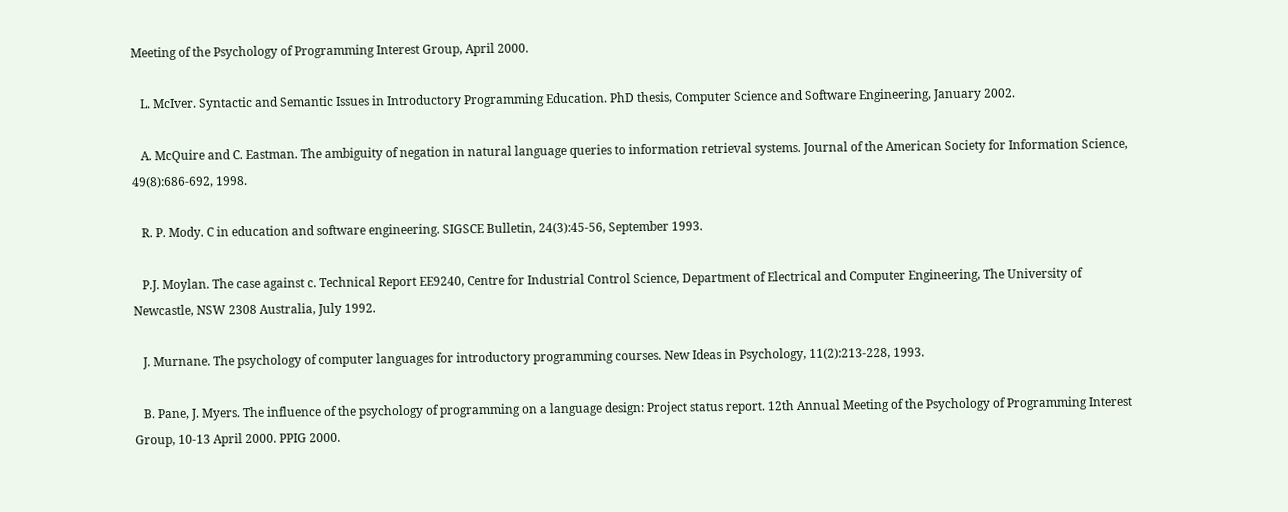Meeting of the Psychology of Programming Interest Group, April 2000.

   L. McIver. Syntactic and Semantic Issues in Introductory Programming Education. PhD thesis, Computer Science and Software Engineering, January 2002.

   A. McQuire and C. Eastman. The ambiguity of negation in natural language queries to information retrieval systems. Journal of the American Society for Information Science, 49(8):686-692, 1998.

   R. P. Mody. C in education and software engineering. SIGSCE Bulletin, 24(3):45-56, September 1993.

   P.J. Moylan. The case against c. Technical Report EE9240, Centre for Industrial Control Science, Department of Electrical and Computer Engineering, The University of Newcastle, NSW 2308 Australia, July 1992.

   J. Murnane. The psychology of computer languages for introductory programming courses. New Ideas in Psychology, 11(2):213-228, 1993.

   B. Pane, J. Myers. The influence of the psychology of programming on a language design: Project status report. 12th Annual Meeting of the Psychology of Programming Interest Group, 10-13 April 2000. PPIG 2000.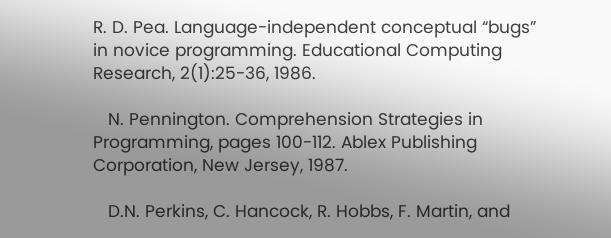R. D. Pea. Language-independent conceptual “bugs” in novice programming. Educational Computing Research, 2(1):25-36, 1986.

   N. Pennington. Comprehension Strategies in Programming, pages 100-112. Ablex Publishing Corporation, New Jersey, 1987.

   D.N. Perkins, C. Hancock, R. Hobbs, F. Martin, and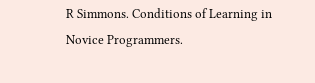R Simmons. Conditions of Learning in Novice Programmers.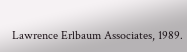Lawrence Erlbaum Associates, 1989.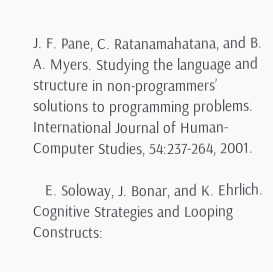J. F. Pane, C. Ratanamahatana, and B. A. Myers. Studying the language and structure in non-programmers’ solutions to programming problems. International Journal of Human-Computer Studies, 54:237-264, 2001.

   E. Soloway, J. Bonar, and K. Ehrlich. Cognitive Strategies and Looping Constructs: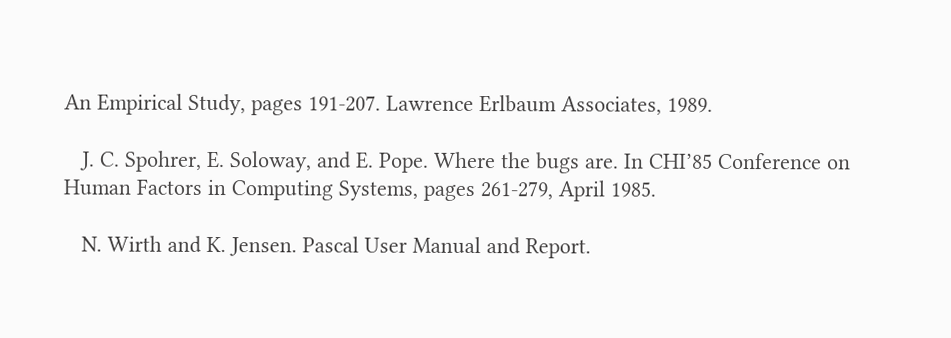An Empirical Study, pages 191-207. Lawrence Erlbaum Associates, 1989.

   J. C. Spohrer, E. Soloway, and E. Pope. Where the bugs are. In CHI’85 Conference on Human Factors in Computing Systems, pages 261-279, April 1985.

   N. Wirth and K. Jensen. Pascal User Manual and Report.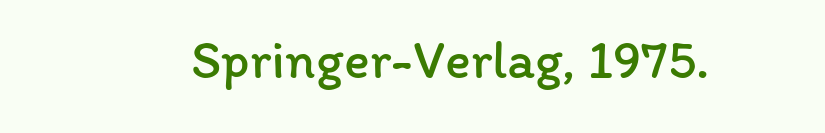Springer-Verlag, 1975.